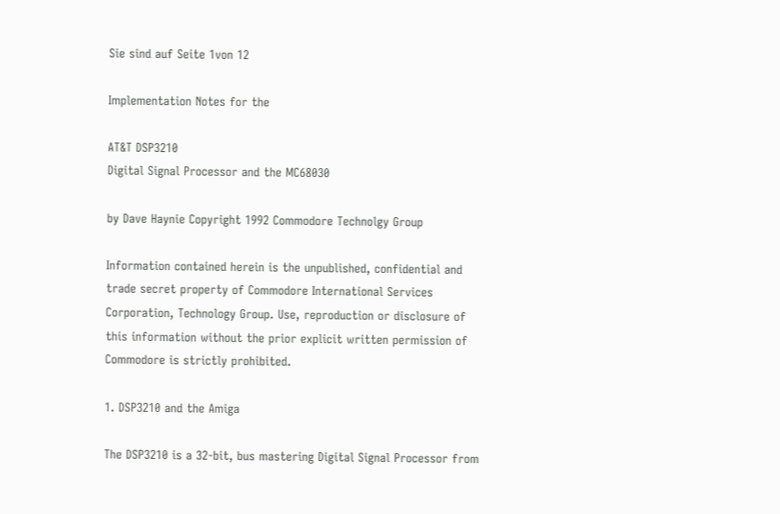Sie sind auf Seite 1von 12

Implementation Notes for the

AT&T DSP3210
Digital Signal Processor and the MC68030

by Dave Haynie Copyright 1992 Commodore Technolgy Group

Information contained herein is the unpublished, confidential and trade secret property of Commodore International Services Corporation, Technology Group. Use, reproduction or disclosure of this information without the prior explicit written permission of Commodore is strictly prohibited.

1. DSP3210 and the Amiga

The DSP3210 is a 32-bit, bus mastering Digital Signal Processor from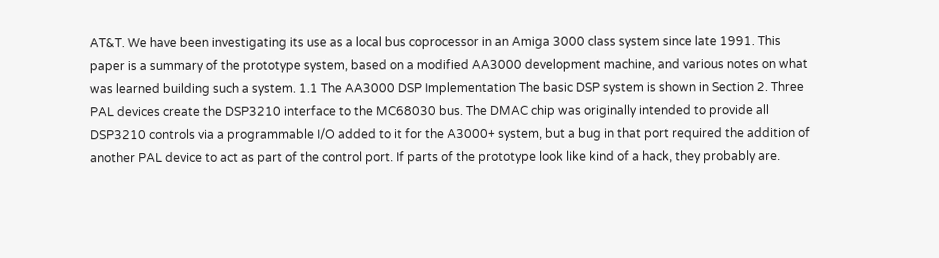AT&T. We have been investigating its use as a local bus coprocessor in an Amiga 3000 class system since late 1991. This paper is a summary of the prototype system, based on a modified AA3000 development machine, and various notes on what was learned building such a system. 1.1 The AA3000 DSP Implementation The basic DSP system is shown in Section 2. Three PAL devices create the DSP3210 interface to the MC68030 bus. The DMAC chip was originally intended to provide all DSP3210 controls via a programmable I/O added to it for the A3000+ system, but a bug in that port required the addition of another PAL device to act as part of the control port. If parts of the prototype look like kind of a hack, they probably are.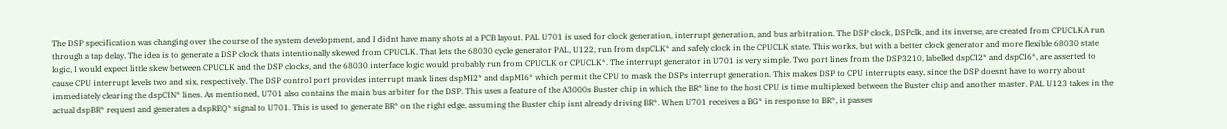The DSP specification was changing over the course of the system development, and I didnt have many shots at a PCB layout. PAL U701 is used for clock generation, interrupt generation, and bus arbitration. The DSP clock, DSPclk, and its inverse, are created from CPUCLKA run through a tap delay. The idea is to generate a DSP clock thats intentionally skewed from CPUCLK. That lets the 68030 cycle generator PAL, U122, run from dspCLK* and safely clock in the CPUCLK state. This works, but with a better clock generator and more flexible 68030 state logic, I would expect little skew between CPUCLK and the DSP clocks, and the 68030 interface logic would probably run from CPUCLK or CPUCLK*. The interrupt generator in U701 is very simple. Two port lines from the DSP3210, labelled dspCI2* and dspCI6*, are asserted to cause CPU interrupt levels two and six, respectively. The DSP control port provides interrupt mask lines dspMI2* and dspMI6* which permit the CPU to mask the DSPs interrupt generation. This makes DSP to CPU interrupts easy, since the DSP doesnt have to worry about immediately clearing the dspCIN* lines. As mentioned, U701 also contains the main bus arbiter for the DSP. This uses a feature of the A3000s Buster chip in which the BR* line to the host CPU is time multiplexed between the Buster chip and another master. PAL U123 takes in the actual dspBR* request and generates a dspREQ* signal to U701. This is used to generate BR* on the right edge, assuming the Buster chip isnt already driving BR*. When U701 receives a BG* in response to BR*, it passes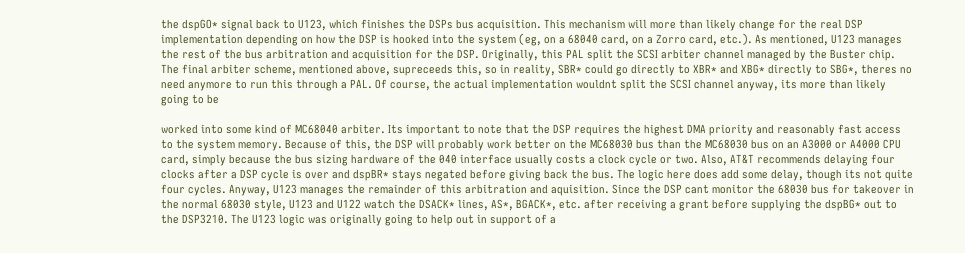the dspGO* signal back to U123, which finishes the DSPs bus acquisition. This mechanism will more than likely change for the real DSP implementation depending on how the DSP is hooked into the system (eg, on a 68040 card, on a Zorro card, etc.). As mentioned, U123 manages the rest of the bus arbitration and acquisition for the DSP. Originally, this PAL split the SCSI arbiter channel managed by the Buster chip. The final arbiter scheme, mentioned above, supreceeds this, so in reality, SBR* could go directly to XBR* and XBG* directly to SBG*, theres no need anymore to run this through a PAL. Of course, the actual implementation wouldnt split the SCSI channel anyway, its more than likely going to be

worked into some kind of MC68040 arbiter. Its important to note that the DSP requires the highest DMA priority and reasonably fast access to the system memory. Because of this, the DSP will probably work better on the MC68030 bus than the MC68030 bus on an A3000 or A4000 CPU card, simply because the bus sizing hardware of the 040 interface usually costs a clock cycle or two. Also, AT&T recommends delaying four clocks after a DSP cycle is over and dspBR* stays negated before giving back the bus. The logic here does add some delay, though its not quite four cycles. Anyway, U123 manages the remainder of this arbitration and aquisition. Since the DSP cant monitor the 68030 bus for takeover in the normal 68030 style, U123 and U122 watch the DSACK* lines, AS*, BGACK*, etc. after receiving a grant before supplying the dspBG* out to the DSP3210. The U123 logic was originally going to help out in support of a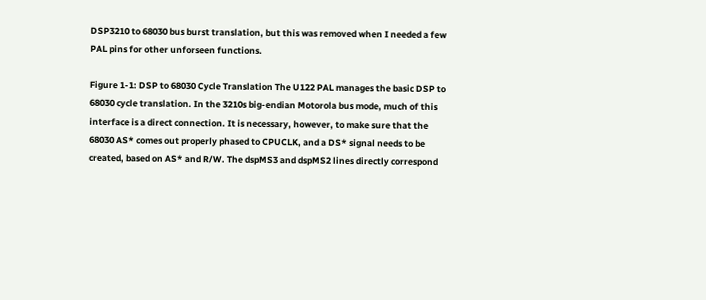DSP3210 to 68030 bus burst translation, but this was removed when I needed a few PAL pins for other unforseen functions.

Figure 1-1: DSP to 68030 Cycle Translation The U122 PAL manages the basic DSP to 68030 cycle translation. In the 3210s big-endian Motorola bus mode, much of this interface is a direct connection. It is necessary, however, to make sure that the 68030 AS* comes out properly phased to CPUCLK, and a DS* signal needs to be created, based on AS* and R/W. The dspMS3 and dspMS2 lines directly correspond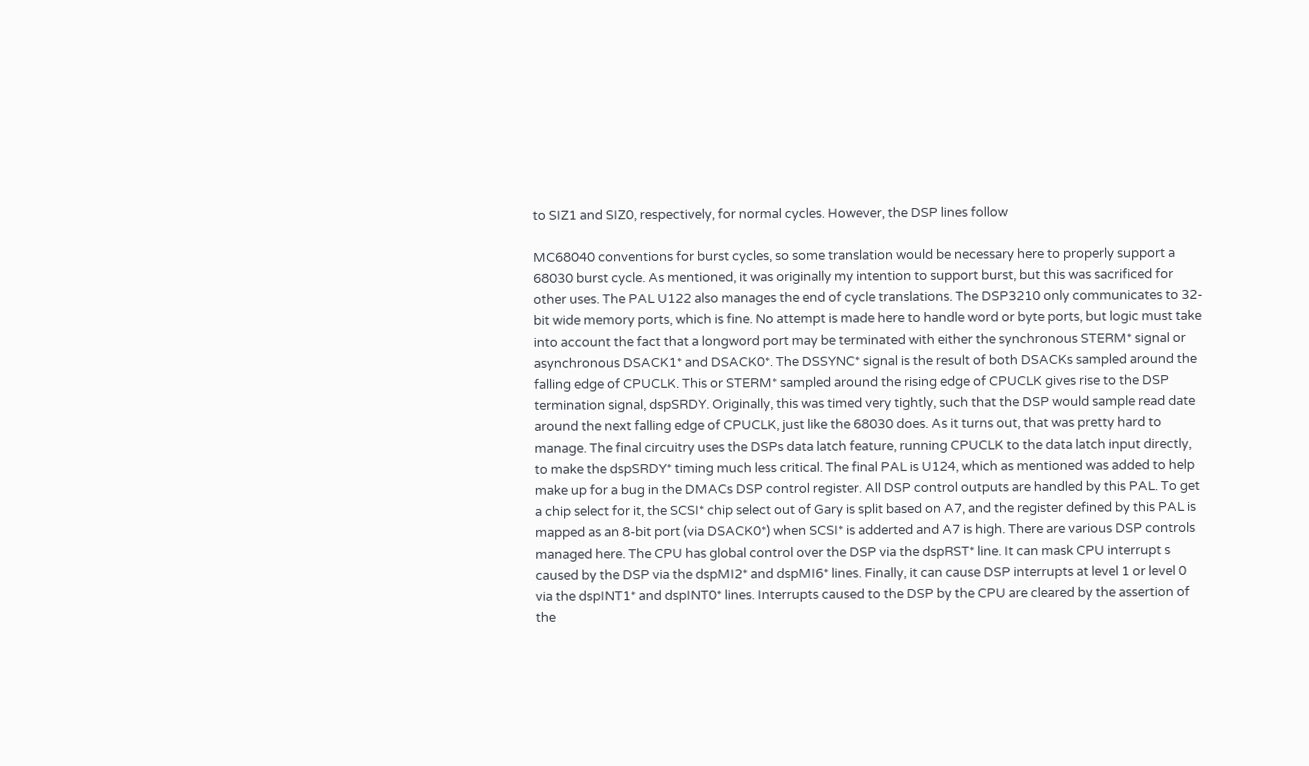to SIZ1 and SIZ0, respectively, for normal cycles. However, the DSP lines follow

MC68040 conventions for burst cycles, so some translation would be necessary here to properly support a 68030 burst cycle. As mentioned, it was originally my intention to support burst, but this was sacrificed for other uses. The PAL U122 also manages the end of cycle translations. The DSP3210 only communicates to 32-bit wide memory ports, which is fine. No attempt is made here to handle word or byte ports, but logic must take into account the fact that a longword port may be terminated with either the synchronous STERM* signal or asynchronous DSACK1* and DSACK0*. The DSSYNC* signal is the result of both DSACKs sampled around the falling edge of CPUCLK. This or STERM* sampled around the rising edge of CPUCLK gives rise to the DSP termination signal, dspSRDY. Originally, this was timed very tightly, such that the DSP would sample read date around the next falling edge of CPUCLK, just like the 68030 does. As it turns out, that was pretty hard to manage. The final circuitry uses the DSPs data latch feature, running CPUCLK to the data latch input directly, to make the dspSRDY* timing much less critical. The final PAL is U124, which as mentioned was added to help make up for a bug in the DMACs DSP control register. All DSP control outputs are handled by this PAL. To get a chip select for it, the SCSI* chip select out of Gary is split based on A7, and the register defined by this PAL is mapped as an 8-bit port (via DSACK0*) when SCSI* is adderted and A7 is high. There are various DSP controls managed here. The CPU has global control over the DSP via the dspRST* line. It can mask CPU interrupt s caused by the DSP via the dspMI2* and dspMI6* lines. Finally, it can cause DSP interrupts at level 1 or level 0 via the dspINT1* and dspINT0* lines. Interrupts caused to the DSP by the CPU are cleared by the assertion of the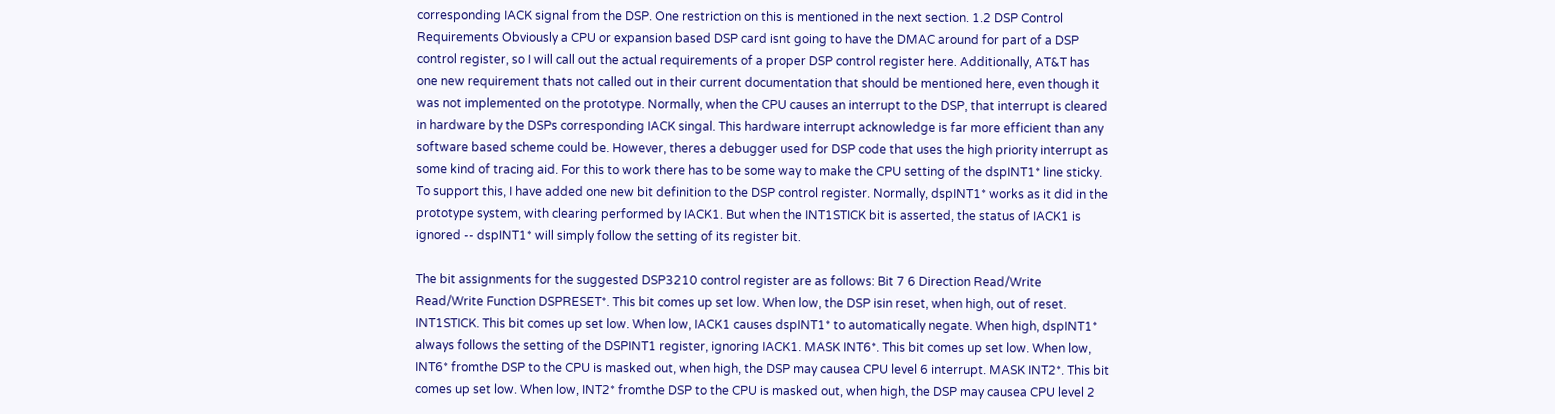corresponding IACK signal from the DSP. One restriction on this is mentioned in the next section. 1.2 DSP Control Requirements Obviously a CPU or expansion based DSP card isnt going to have the DMAC around for part of a DSP control register, so I will call out the actual requirements of a proper DSP control register here. Additionally, AT&T has one new requirement thats not called out in their current documentation that should be mentioned here, even though it was not implemented on the prototype. Normally, when the CPU causes an interrupt to the DSP, that interrupt is cleared in hardware by the DSPs corresponding IACK singal. This hardware interrupt acknowledge is far more efficient than any software based scheme could be. However, theres a debugger used for DSP code that uses the high priority interrupt as some kind of tracing aid. For this to work there has to be some way to make the CPU setting of the dspINT1* line sticky. To support this, I have added one new bit definition to the DSP control register. Normally, dspINT1* works as it did in the prototype system, with clearing performed by IACK1. But when the INT1STICK bit is asserted, the status of IACK1 is ignored -- dspINT1* will simply follow the setting of its register bit.

The bit assignments for the suggested DSP3210 control register are as follows: Bit 7 6 Direction Read/Write Read/Write Function DSPRESET*. This bit comes up set low. When low, the DSP isin reset, when high, out of reset. INT1STICK. This bit comes up set low. When low, IACK1 causes dspINT1* to automatically negate. When high, dspINT1* always follows the setting of the DSPINT1 register, ignoring IACK1. MASK INT6*. This bit comes up set low. When low, INT6* fromthe DSP to the CPU is masked out, when high, the DSP may causea CPU level 6 interrupt. MASK INT2*. This bit comes up set low. When low, INT2* fromthe DSP to the CPU is masked out, when high, the DSP may causea CPU level 2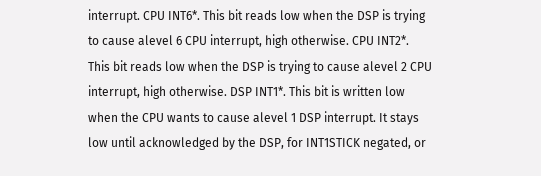interrupt. CPU INT6*. This bit reads low when the DSP is trying to cause alevel 6 CPU interrupt, high otherwise. CPU INT2*. This bit reads low when the DSP is trying to cause alevel 2 CPU interrupt, high otherwise. DSP INT1*. This bit is written low when the CPU wants to cause alevel 1 DSP interrupt. It stays low until acknowledged by the DSP, for INT1STICK negated, or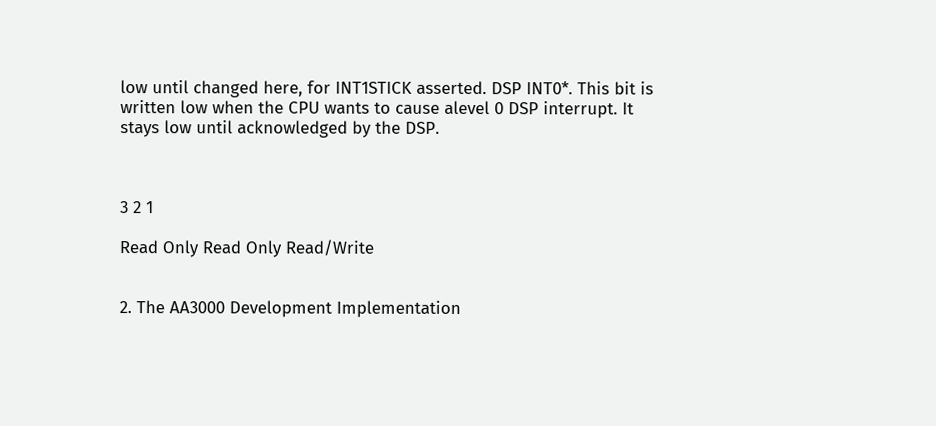low until changed here, for INT1STICK asserted. DSP INT0*. This bit is written low when the CPU wants to cause alevel 0 DSP interrupt. It stays low until acknowledged by the DSP.



3 2 1

Read Only Read Only Read/Write


2. The AA3000 Development Implementation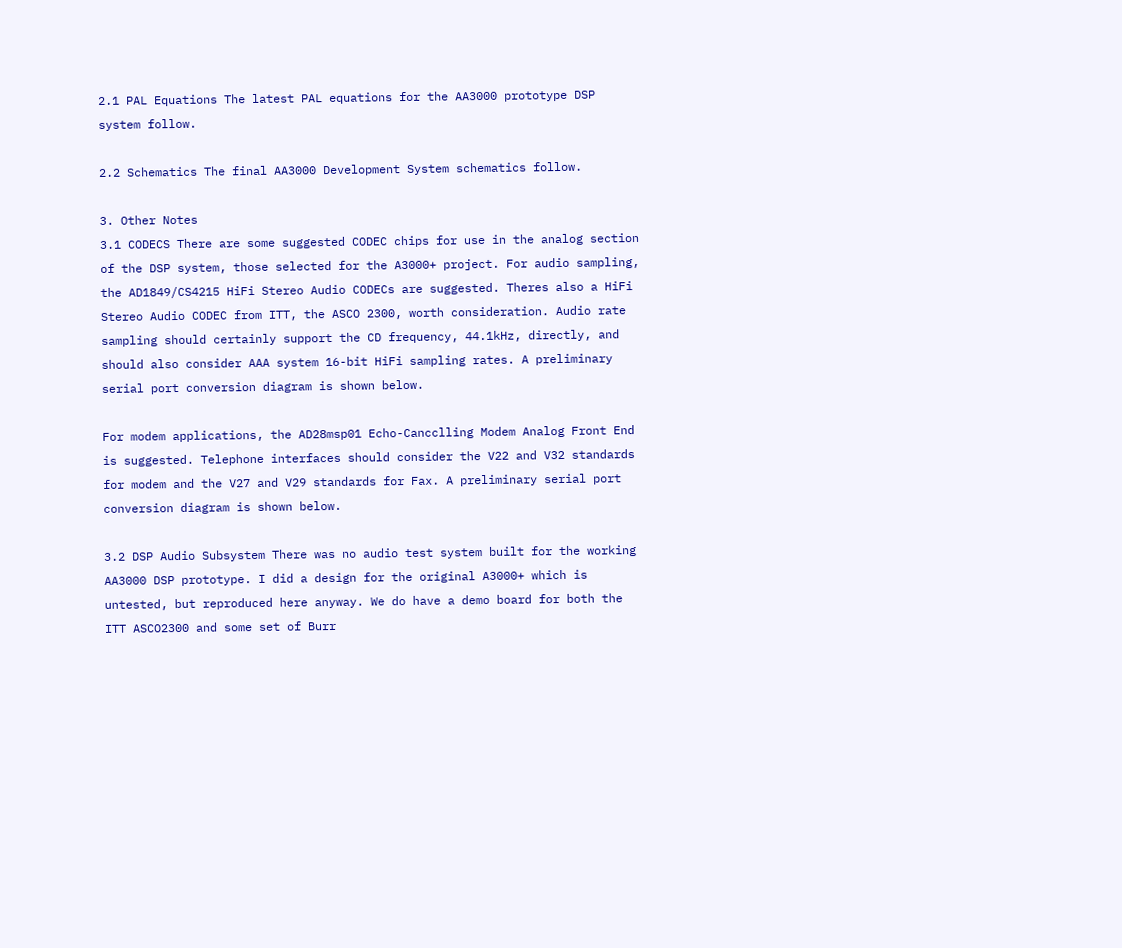2.1 PAL Equations The latest PAL equations for the AA3000 prototype DSP system follow.

2.2 Schematics The final AA3000 Development System schematics follow.

3. Other Notes
3.1 CODECS There are some suggested CODEC chips for use in the analog section of the DSP system, those selected for the A3000+ project. For audio sampling, the AD1849/CS4215 HiFi Stereo Audio CODECs are suggested. Theres also a HiFi Stereo Audio CODEC from ITT, the ASCO 2300, worth consideration. Audio rate sampling should certainly support the CD frequency, 44.1kHz, directly, and should also consider AAA system 16-bit HiFi sampling rates. A preliminary serial port conversion diagram is shown below.

For modem applications, the AD28msp01 Echo-Cancclling Modem Analog Front End is suggested. Telephone interfaces should consider the V22 and V32 standards for modem and the V27 and V29 standards for Fax. A preliminary serial port conversion diagram is shown below.

3.2 DSP Audio Subsystem There was no audio test system built for the working AA3000 DSP prototype. I did a design for the original A3000+ which is untested, but reproduced here anyway. We do have a demo board for both the ITT ASCO2300 and some set of Burr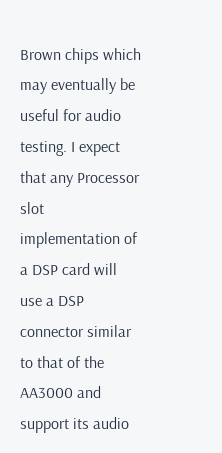Brown chips which may eventually be useful for audio testing. I expect that any Processor slot implementation of a DSP card will use a DSP connector similar to that of the AA3000 and support its audio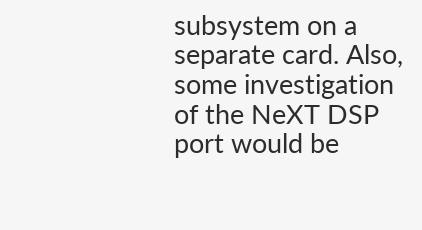subsystem on a separate card. Also, some investigation of the NeXT DSP port would be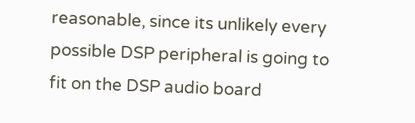reasonable, since its unlikely every possible DSP peripheral is going to fit on the DSP audio board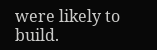were likely to build.